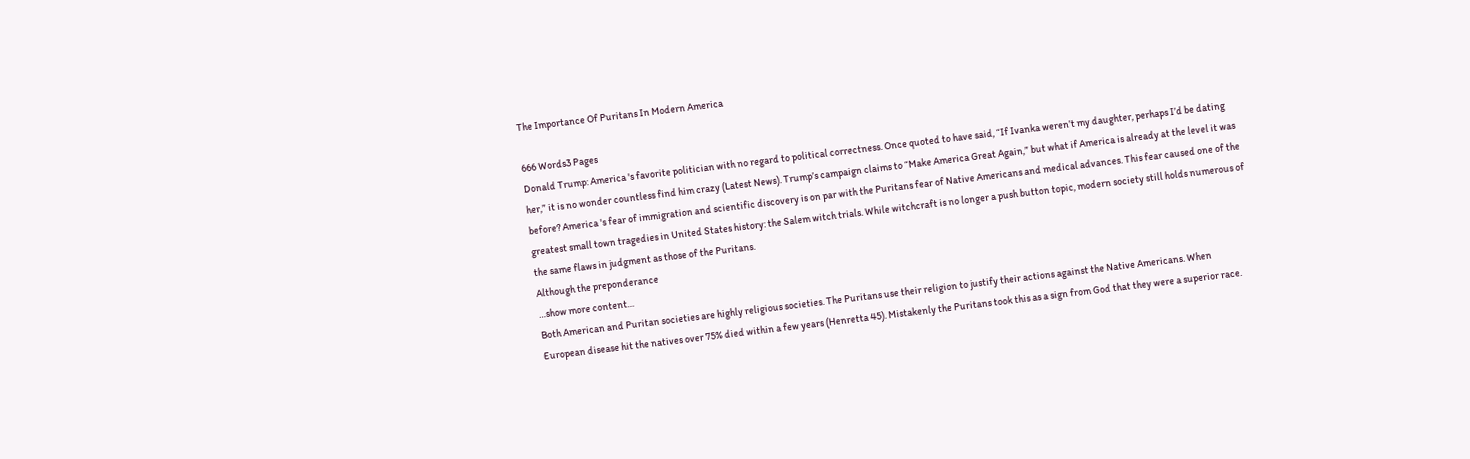The Importance Of Puritans In Modern America

666 Words3 Pages
Donald Trump: America 's favorite politician with no regard to political correctness. Once quoted to have said, “If Ivanka weren’t my daughter, perhaps I’d be dating her,” it is no wonder countless find him crazy (Latest News). Trump’s campaign claims to “Make America Great Again,” but what if America is already at the level it was before? America 's fear of immigration and scientific discovery is on par with the Puritans fear of Native Americans and medical advances. This fear caused one of the greatest small town tragedies in United States history: the Salem witch trials. While witchcraft is no longer a push button topic, modern society still holds numerous of the same flaws in judgment as those of the Puritans.
Although the preponderance
…show more content…
Both American and Puritan societies are highly religious societies. The Puritans use their religion to justify their actions against the Native Americans. When European disease hit the natives over 75% died within a few years (Henretta 45). Mistakenly the Puritans took this as a sign from God that they were a superior race.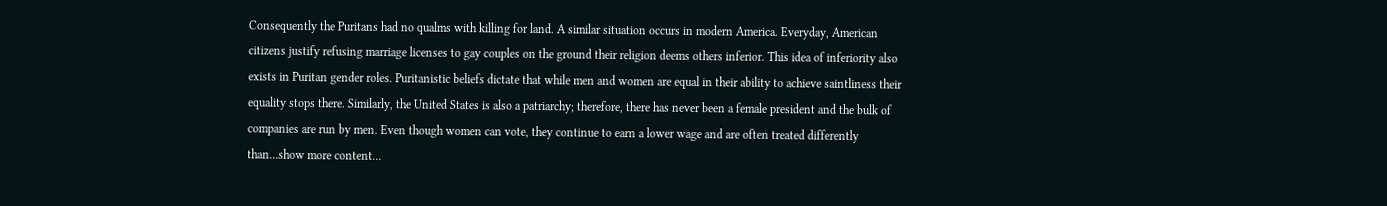Consequently the Puritans had no qualms with killing for land. A similar situation occurs in modern America. Everyday, American citizens justify refusing marriage licenses to gay couples on the ground their religion deems others inferior. This idea of inferiority also exists in Puritan gender roles. Puritanistic beliefs dictate that while men and women are equal in their ability to achieve saintliness their equality stops there. Similarly, the United States is also a patriarchy; therefore, there has never been a female president and the bulk of companies are run by men. Even though women can vote, they continue to earn a lower wage and are often treated differently than…show more content…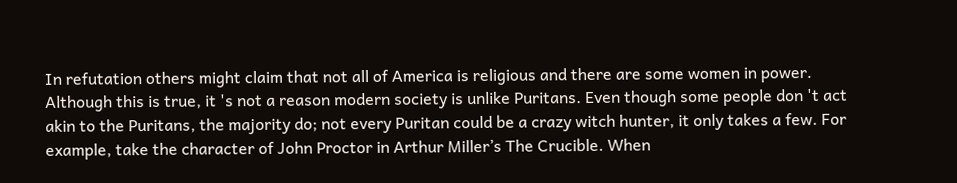In refutation others might claim that not all of America is religious and there are some women in power. Although this is true, it 's not a reason modern society is unlike Puritans. Even though some people don 't act akin to the Puritans, the majority do; not every Puritan could be a crazy witch hunter, it only takes a few. For example, take the character of John Proctor in Arthur Miller’s The Crucible. When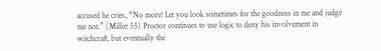accused he cries, “No more! Let you look sometimes for the goodness in me and judge me not.” (Miller 55) Proctor continues to use logic to deny his involvement in witchcraft, but eventually the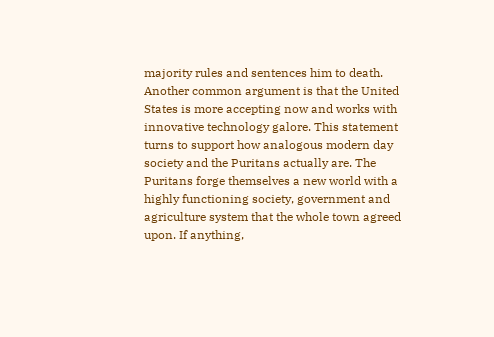majority rules and sentences him to death. Another common argument is that the United States is more accepting now and works with innovative technology galore. This statement turns to support how analogous modern day society and the Puritans actually are. The Puritans forge themselves a new world with a highly functioning society, government and agriculture system that the whole town agreed upon. If anything,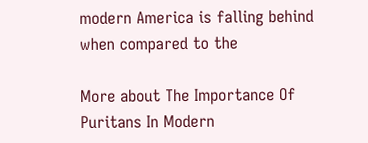modern America is falling behind when compared to the

More about The Importance Of Puritans In Modern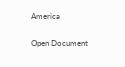America

Open Document